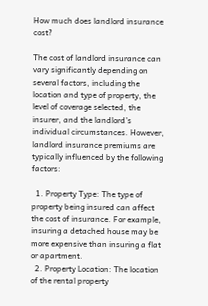How much does landlord insurance cost?

The cost of landlord insurance can vary significantly depending on several factors, including the location and type of property, the level of coverage selected, the insurer, and the landlord’s individual circumstances. However, landlord insurance premiums are typically influenced by the following factors:

  1. Property Type: The type of property being insured can affect the cost of insurance. For example, insuring a detached house may be more expensive than insuring a flat or apartment.
  2. Property Location: The location of the rental property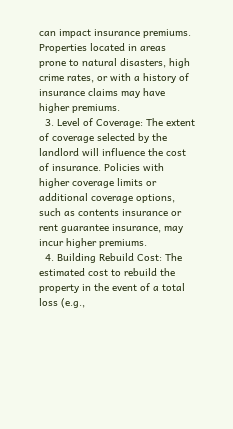can impact insurance premiums. Properties located in areas prone to natural disasters, high crime rates, or with a history of insurance claims may have higher premiums.
  3. Level of Coverage: The extent of coverage selected by the landlord will influence the cost of insurance. Policies with higher coverage limits or additional coverage options, such as contents insurance or rent guarantee insurance, may incur higher premiums.
  4. Building Rebuild Cost: The estimated cost to rebuild the property in the event of a total loss (e.g.,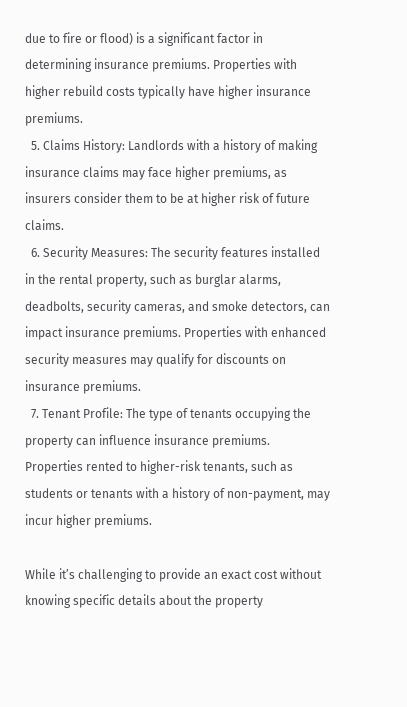due to fire or flood) is a significant factor in determining insurance premiums. Properties with higher rebuild costs typically have higher insurance premiums.
  5. Claims History: Landlords with a history of making insurance claims may face higher premiums, as insurers consider them to be at higher risk of future claims.
  6. Security Measures: The security features installed in the rental property, such as burglar alarms, deadbolts, security cameras, and smoke detectors, can impact insurance premiums. Properties with enhanced security measures may qualify for discounts on insurance premiums.
  7. Tenant Profile: The type of tenants occupying the property can influence insurance premiums. Properties rented to higher-risk tenants, such as students or tenants with a history of non-payment, may incur higher premiums.

While it’s challenging to provide an exact cost without knowing specific details about the property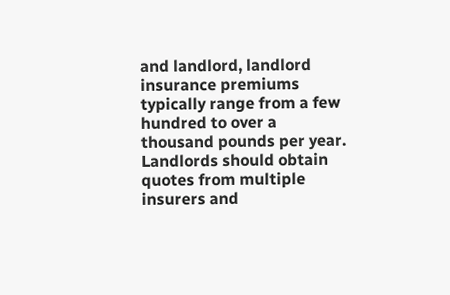and landlord, landlord insurance premiums typically range from a few hundred to over a thousand pounds per year. Landlords should obtain quotes from multiple insurers and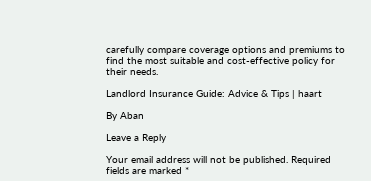carefully compare coverage options and premiums to find the most suitable and cost-effective policy for their needs.

Landlord Insurance Guide: Advice & Tips | haart

By Aban

Leave a Reply

Your email address will not be published. Required fields are marked *